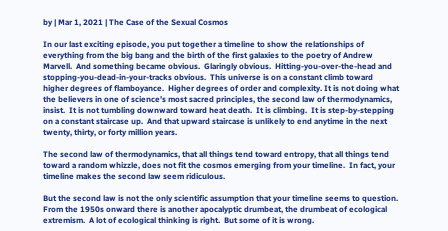by | Mar 1, 2021 | The Case of the Sexual Cosmos

In our last exciting episode, you put together a timeline to show the relationships of everything from the big bang and the birth of the first galaxies to the poetry of Andrew Marvell.  And something became obvious.  Glaringly obvious.  Hitting-you-over-the-head and stopping-you-dead-in-your-tracks obvious.  This universe is on a constant climb toward higher degrees of flamboyance.  Higher degrees of order and complexity. It is not doing what the believers in one of science’s most sacred principles, the second law of thermodynamics, insist.  It is not tumbling downward toward heat death.  It is climbing.  It is step-by-stepping on a constant staircase up.  And that upward staircase is unlikely to end anytime in the next twenty, thirty, or forty million years.

The second law of thermodynamics, that all things tend toward entropy, that all things tend toward a random whizzle, does not fit the cosmos emerging from your timeline.  In fact, your timeline makes the second law seem ridiculous.

But the second law is not the only scientific assumption that your timeline seems to question. From the 1950s onward there is another apocalyptic drumbeat, the drumbeat of ecological extremism.  A lot of ecological thinking is right.  But some of it is wrong.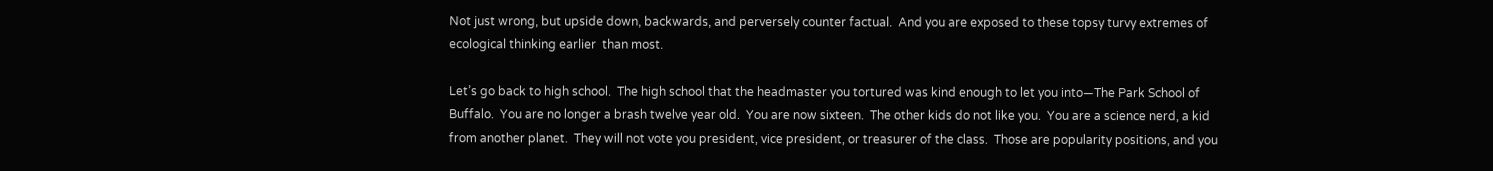Not just wrong, but upside down, backwards, and perversely counter factual.  And you are exposed to these topsy turvy extremes of ecological thinking earlier  than most.

Let’s go back to high school.  The high school that the headmaster you tortured was kind enough to let you into—The Park School of Buffalo.  You are no longer a brash twelve year old.  You are now sixteen.  The other kids do not like you.  You are a science nerd, a kid from another planet.  They will not vote you president, vice president, or treasurer of the class.  Those are popularity positions, and you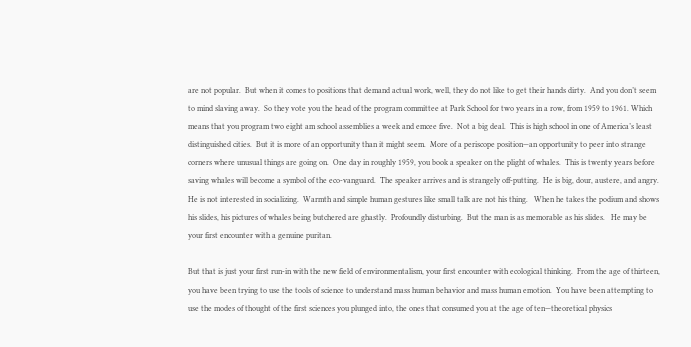are not popular.  But when it comes to positions that demand actual work, well, they do not like to get their hands dirty.  And you don’t seem to mind slaving away.  So they vote you the head of the program committee at Park School for two years in a row, from 1959 to 1961. Which means that you program two eight am school assemblies a week and emcee five.  Not a big deal.  This is high school in one of America’s least distinguished cities.  But it is more of an opportunity than it might seem.  More of a periscope position—an opportunity to peer into strange corners where unusual things are going on.  One day in roughly 1959, you book a speaker on the plight of whales.  This is twenty years before saving whales will become a symbol of the eco-vanguard.  The speaker arrives and is strangely off-putting.  He is big, dour, austere, and angry.  He is not interested in socializing.  Warmth and simple human gestures like small talk are not his thing.   When he takes the podium and shows his slides, his pictures of whales being butchered are ghastly.  Profoundly disturbing.  But the man is as memorable as his slides.   He may be your first encounter with a genuine puritan.

But that is just your first run-in with the new field of environmentalism, your first encounter with ecological thinking.  From the age of thirteen, you have been trying to use the tools of science to understand mass human behavior and mass human emotion.  You have been attempting to use the modes of thought of the first sciences you plunged into, the ones that consumed you at the age of ten—theoretical physics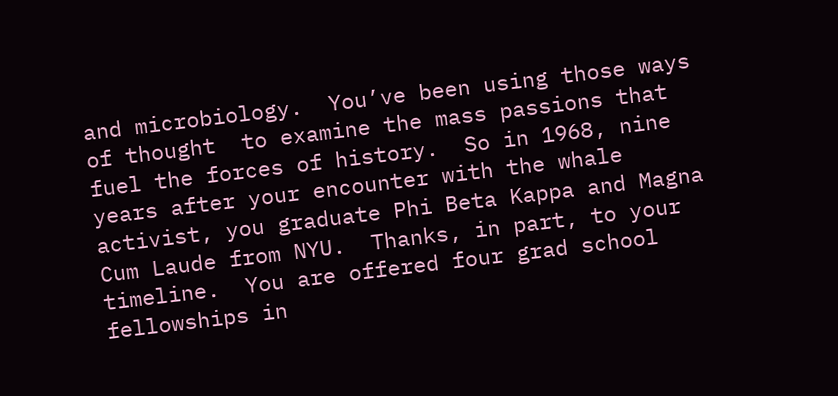and microbiology.  You’ve been using those ways of thought  to examine the mass passions that fuel the forces of history.  So in 1968, nine years after your encounter with the whale activist, you graduate Phi Beta Kappa and Magna Cum Laude from NYU.  Thanks, in part, to your timeline.  You are offered four grad school fellowships in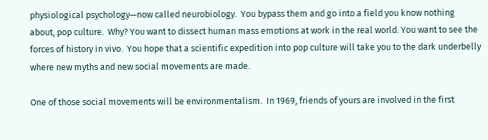physiological psychology—now called neurobiology.  You bypass them and go into a field you know nothing about, pop culture.  Why? You want to dissect human mass emotions at work in the real world. You want to see the forces of history in vivo.  You hope that a scientific expedition into pop culture will take you to the dark underbelly where new myths and new social movements are made.

One of those social movements will be environmentalism.  In 1969, friends of yours are involved in the first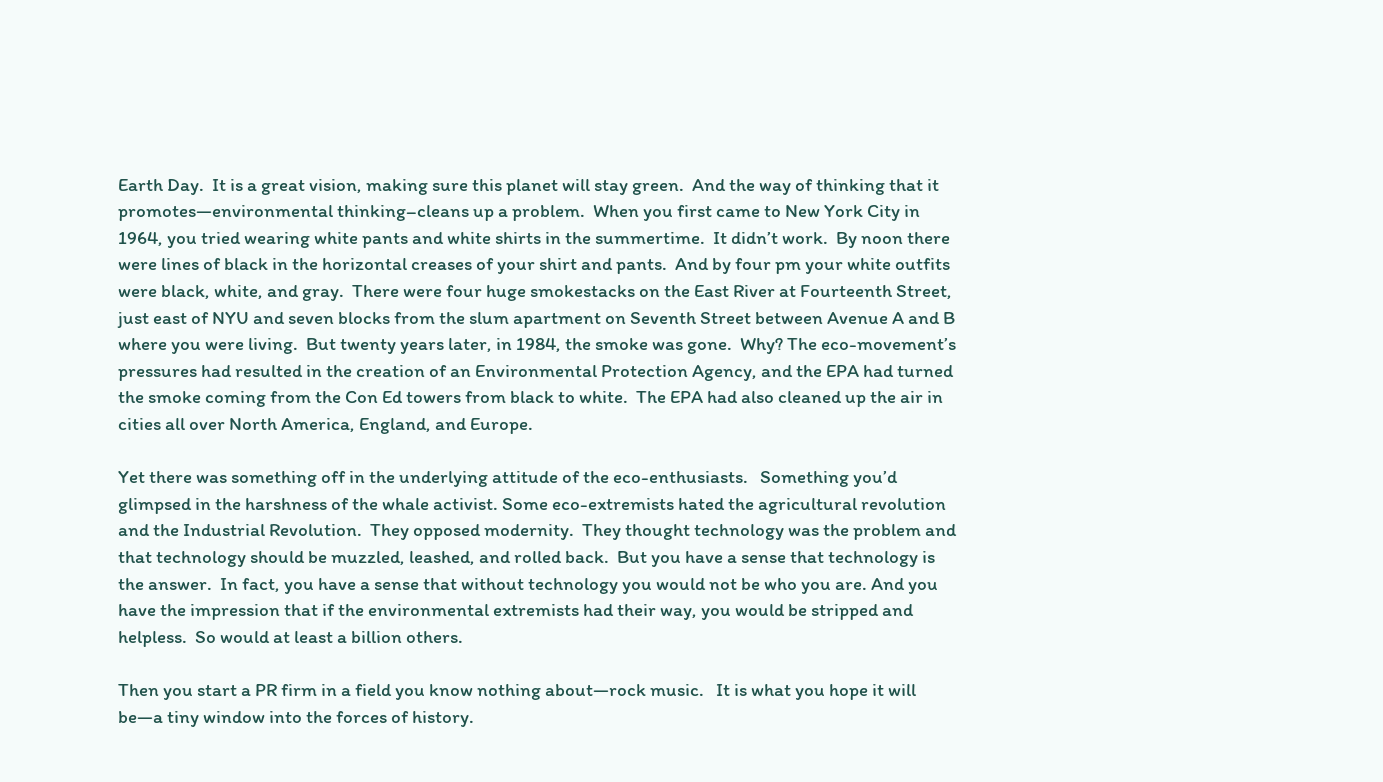Earth Day.  It is a great vision, making sure this planet will stay green.  And the way of thinking that it promotes—environmental thinking–cleans up a problem.  When you first came to New York City in 1964, you tried wearing white pants and white shirts in the summertime.  It didn’t work.  By noon there were lines of black in the horizontal creases of your shirt and pants.  And by four pm your white outfits were black, white, and gray.  There were four huge smokestacks on the East River at Fourteenth Street, just east of NYU and seven blocks from the slum apartment on Seventh Street between Avenue A and B where you were living.  But twenty years later, in 1984, the smoke was gone.  Why? The eco-movement’s pressures had resulted in the creation of an Environmental Protection Agency, and the EPA had turned the smoke coming from the Con Ed towers from black to white.  The EPA had also cleaned up the air in cities all over North America, England, and Europe.

Yet there was something off in the underlying attitude of the eco-enthusiasts.   Something you’d glimpsed in the harshness of the whale activist. Some eco-extremists hated the agricultural revolution and the Industrial Revolution.  They opposed modernity.  They thought technology was the problem and that technology should be muzzled, leashed, and rolled back.  But you have a sense that technology is the answer.  In fact, you have a sense that without technology you would not be who you are. And you have the impression that if the environmental extremists had their way, you would be stripped and helpless.  So would at least a billion others.

Then you start a PR firm in a field you know nothing about—rock music.   It is what you hope it will be—a tiny window into the forces of history.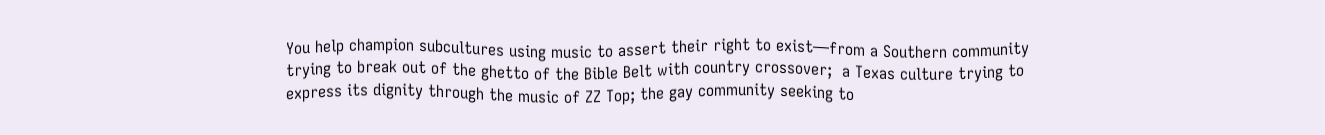You help champion subcultures using music to assert their right to exist—from a Southern community trying to break out of the ghetto of the Bible Belt with country crossover;  a Texas culture trying to express its dignity through the music of ZZ Top; the gay community seeking to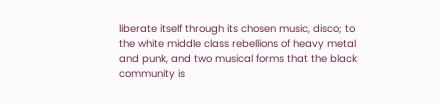liberate itself through its chosen music, disco; to the white middle class rebellions of heavy metal and punk, and two musical forms that the black community is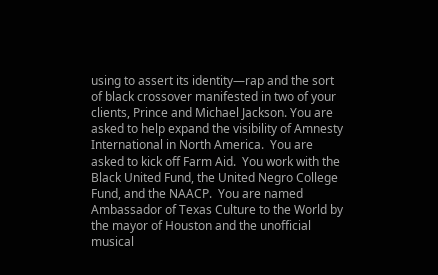using to assert its identity—rap and the sort of black crossover manifested in two of your clients, Prince and Michael Jackson. You are asked to help expand the visibility of Amnesty International in North America.  You are asked to kick off Farm Aid.  You work with the Black United Fund, the United Negro College Fund, and the NAACP.  You are named Ambassador of Texas Culture to the World by the mayor of Houston and the unofficial musical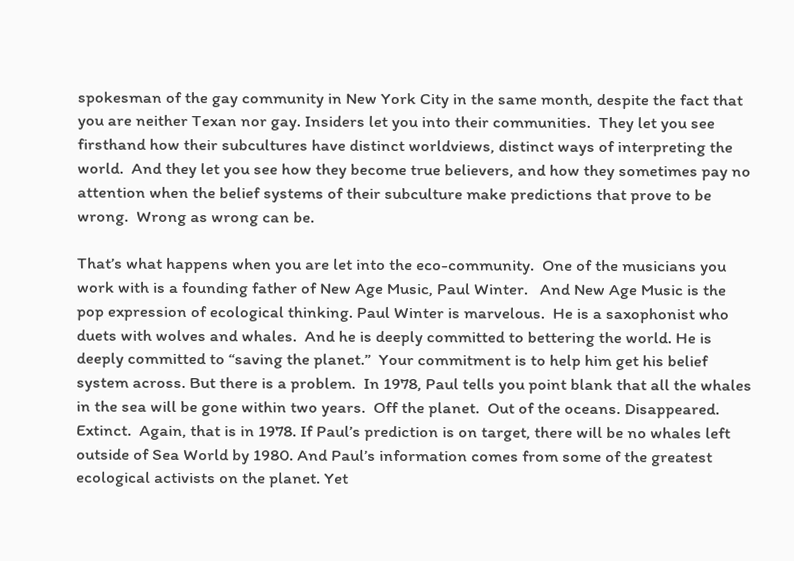spokesman of the gay community in New York City in the same month, despite the fact that you are neither Texan nor gay. Insiders let you into their communities.  They let you see firsthand how their subcultures have distinct worldviews, distinct ways of interpreting the world.  And they let you see how they become true believers, and how they sometimes pay no attention when the belief systems of their subculture make predictions that prove to be wrong.  Wrong as wrong can be.

That’s what happens when you are let into the eco-community.  One of the musicians you work with is a founding father of New Age Music, Paul Winter.   And New Age Music is the pop expression of ecological thinking. Paul Winter is marvelous.  He is a saxophonist who duets with wolves and whales.  And he is deeply committed to bettering the world. He is deeply committed to “saving the planet.”  Your commitment is to help him get his belief system across. But there is a problem.  In 1978, Paul tells you point blank that all the whales in the sea will be gone within two years.  Off the planet.  Out of the oceans. Disappeared.  Extinct.  Again, that is in 1978. If Paul’s prediction is on target, there will be no whales left outside of Sea World by 1980. And Paul’s information comes from some of the greatest ecological activists on the planet. Yet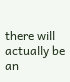there will actually be an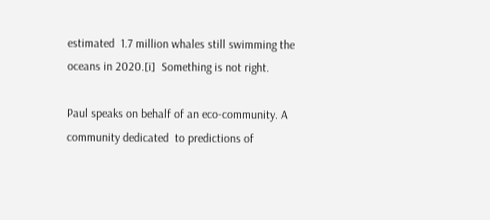estimated  1.7 million whales still swimming the oceans in 2020.[i]  Something is not right.

Paul speaks on behalf of an eco-community. A community dedicated  to predictions of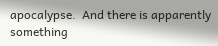apocalypse.  And there is apparently something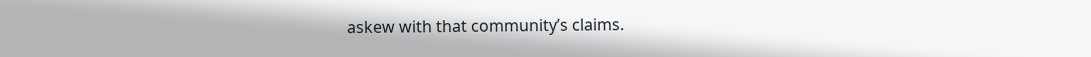askew with that community’s claims.